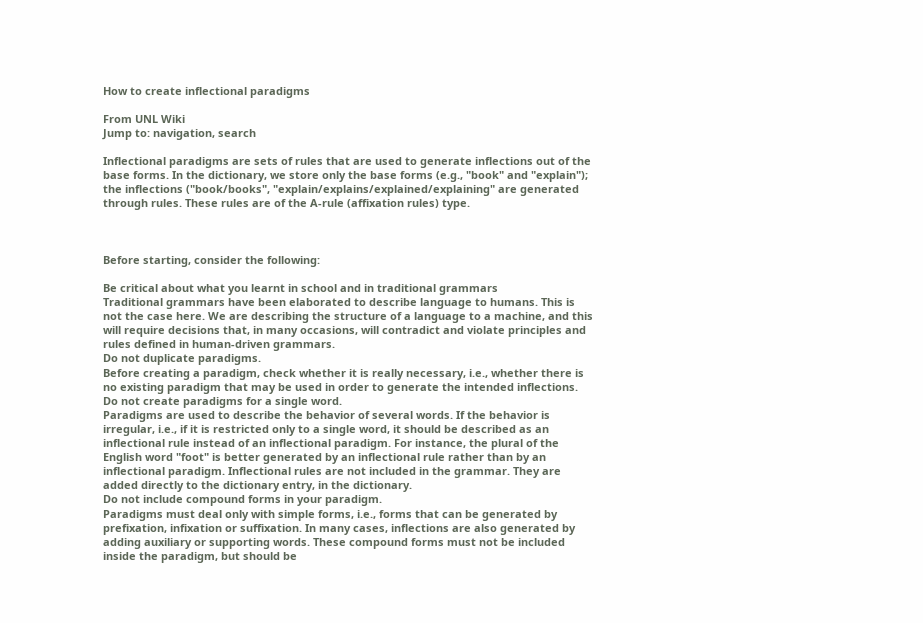How to create inflectional paradigms

From UNL Wiki
Jump to: navigation, search

Inflectional paradigms are sets of rules that are used to generate inflections out of the base forms. In the dictionary, we store only the base forms (e.g., "book" and "explain"); the inflections ("book/books", "explain/explains/explained/explaining" are generated through rules. These rules are of the A-rule (affixation rules) type.



Before starting, consider the following:

Be critical about what you learnt in school and in traditional grammars
Traditional grammars have been elaborated to describe language to humans. This is not the case here. We are describing the structure of a language to a machine, and this will require decisions that, in many occasions, will contradict and violate principles and rules defined in human-driven grammars.
Do not duplicate paradigms.
Before creating a paradigm, check whether it is really necessary, i.e., whether there is no existing paradigm that may be used in order to generate the intended inflections.
Do not create paradigms for a single word.
Paradigms are used to describe the behavior of several words. If the behavior is irregular, i.e., if it is restricted only to a single word, it should be described as an inflectional rule instead of an inflectional paradigm. For instance, the plural of the English word "foot" is better generated by an inflectional rule rather than by an inflectional paradigm. Inflectional rules are not included in the grammar. They are added directly to the dictionary entry, in the dictionary.
Do not include compound forms in your paradigm.
Paradigms must deal only with simple forms, i.e., forms that can be generated by prefixation, infixation or suffixation. In many cases, inflections are also generated by adding auxiliary or supporting words. These compound forms must not be included inside the paradigm, but should be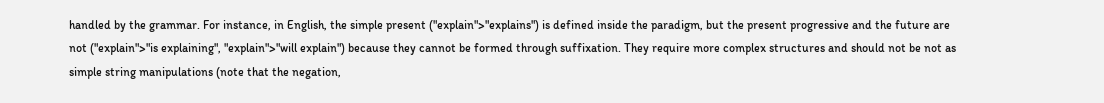handled by the grammar. For instance, in English, the simple present ("explain">"explains") is defined inside the paradigm, but the present progressive and the future are not ("explain">"is explaining", "explain">"will explain") because they cannot be formed through suffixation. They require more complex structures and should not be not as simple string manipulations (note that the negation,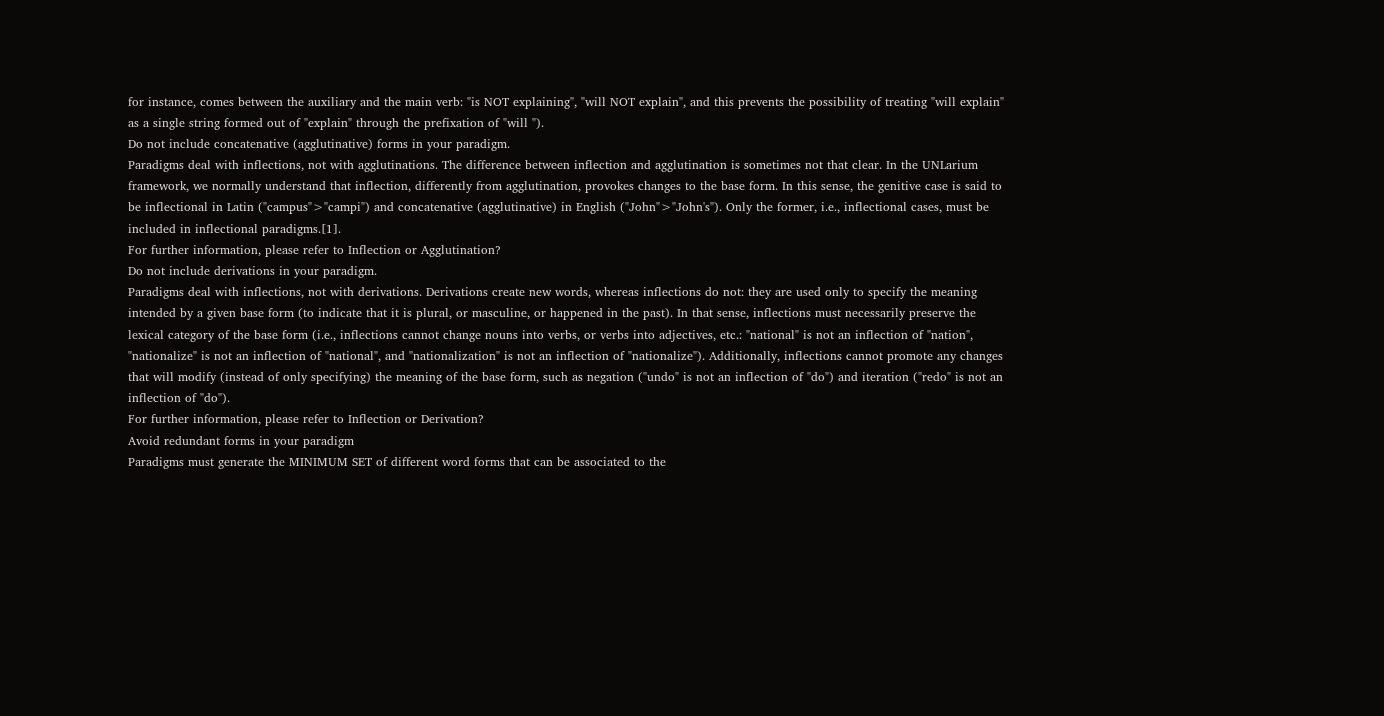for instance, comes between the auxiliary and the main verb: "is NOT explaining", "will NOT explain", and this prevents the possibility of treating "will explain" as a single string formed out of "explain" through the prefixation of "will ").
Do not include concatenative (agglutinative) forms in your paradigm.
Paradigms deal with inflections, not with agglutinations. The difference between inflection and agglutination is sometimes not that clear. In the UNLarium framework, we normally understand that inflection, differently from agglutination, provokes changes to the base form. In this sense, the genitive case is said to be inflectional in Latin ("campus">"campi") and concatenative (agglutinative) in English ("John">"John's"). Only the former, i.e., inflectional cases, must be included in inflectional paradigms.[1].
For further information, please refer to Inflection or Agglutination?
Do not include derivations in your paradigm.
Paradigms deal with inflections, not with derivations. Derivations create new words, whereas inflections do not: they are used only to specify the meaning intended by a given base form (to indicate that it is plural, or masculine, or happened in the past). In that sense, inflections must necessarily preserve the lexical category of the base form (i.e., inflections cannot change nouns into verbs, or verbs into adjectives, etc.: "national" is not an inflection of "nation", "nationalize" is not an inflection of "national", and "nationalization" is not an inflection of "nationalize"). Additionally, inflections cannot promote any changes that will modify (instead of only specifying) the meaning of the base form, such as negation ("undo" is not an inflection of "do") and iteration ("redo" is not an inflection of "do").
For further information, please refer to Inflection or Derivation?
Avoid redundant forms in your paradigm
Paradigms must generate the MINIMUM SET of different word forms that can be associated to the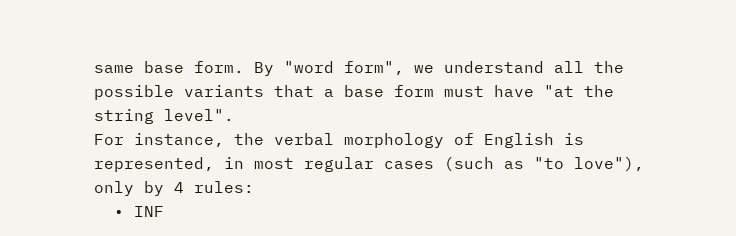same base form. By "word form", we understand all the possible variants that a base form must have "at the string level".
For instance, the verbal morphology of English is represented, in most regular cases (such as "to love"), only by 4 rules:
  • INF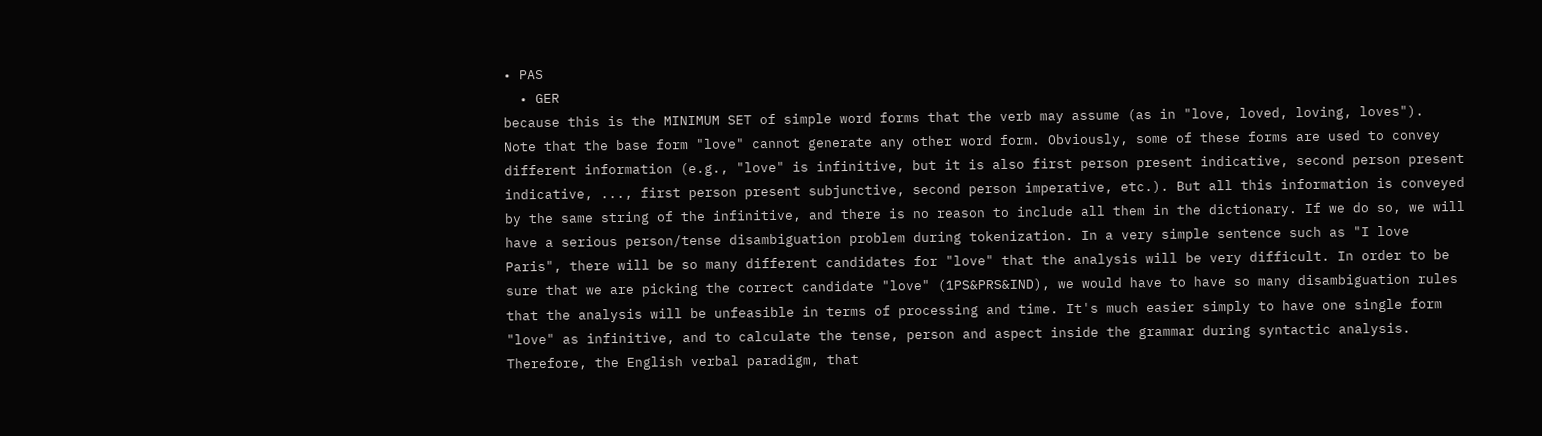• PAS
  • GER
because this is the MINIMUM SET of simple word forms that the verb may assume (as in "love, loved, loving, loves").
Note that the base form "love" cannot generate any other word form. Obviously, some of these forms are used to convey different information (e.g., "love" is infinitive, but it is also first person present indicative, second person present indicative, ..., first person present subjunctive, second person imperative, etc.). But all this information is conveyed by the same string of the infinitive, and there is no reason to include all them in the dictionary. If we do so, we will have a serious person/tense disambiguation problem during tokenization. In a very simple sentence such as "I love Paris", there will be so many different candidates for "love" that the analysis will be very difficult. In order to be sure that we are picking the correct candidate "love" (1PS&PRS&IND), we would have to have so many disambiguation rules that the analysis will be unfeasible in terms of processing and time. It's much easier simply to have one single form "love" as infinitive, and to calculate the tense, person and aspect inside the grammar during syntactic analysis.
Therefore, the English verbal paradigm, that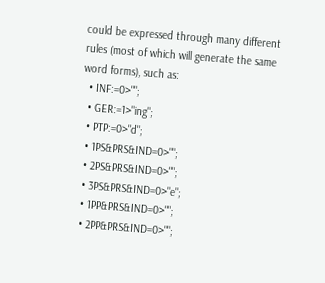could be expressed through many different rules (most of which will generate the same word forms), such as:
  • INF:=0>"";
  • GER:=1>"ing";
  • PTP:=0>"d";
  • 1PS&PRS&IND=0>"";
  • 2PS&PRS&IND=0>"";
  • 3PS&PRS&IND=0>"e";
  • 1PP&PRS&IND=0>"";
  • 2PP&PRS&IND=0>"";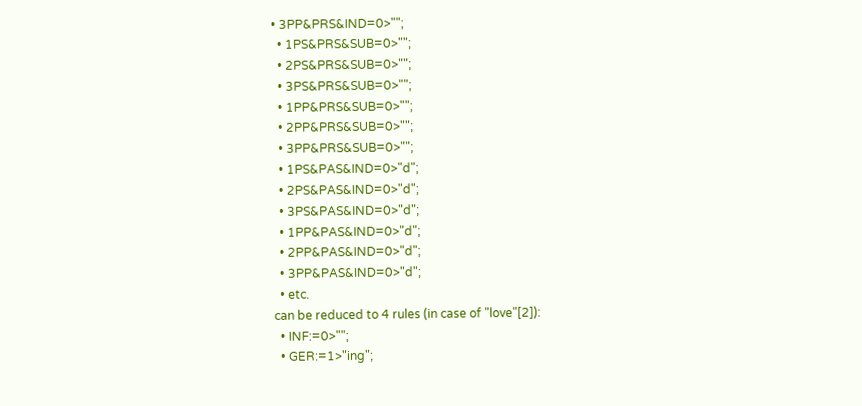• 3PP&PRS&IND=0>"";
  • 1PS&PRS&SUB=0>"";
  • 2PS&PRS&SUB=0>"";
  • 3PS&PRS&SUB=0>"";
  • 1PP&PRS&SUB=0>"";
  • 2PP&PRS&SUB=0>"";
  • 3PP&PRS&SUB=0>"";
  • 1PS&PAS&IND=0>"d";
  • 2PS&PAS&IND=0>"d";
  • 3PS&PAS&IND=0>"d";
  • 1PP&PAS&IND=0>"d";
  • 2PP&PAS&IND=0>"d";
  • 3PP&PAS&IND=0>"d";
  • etc.
can be reduced to 4 rules (in case of "love"[2]):
  • INF:=0>"";
  • GER:=1>"ing";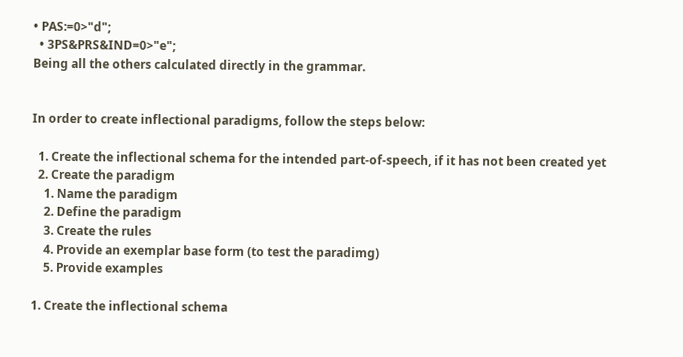• PAS:=0>"d";
  • 3PS&PRS&IND=0>"e";
Being all the others calculated directly in the grammar.


In order to create inflectional paradigms, follow the steps below:

  1. Create the inflectional schema for the intended part-of-speech, if it has not been created yet
  2. Create the paradigm
    1. Name the paradigm
    2. Define the paradigm
    3. Create the rules
    4. Provide an exemplar base form (to test the paradimg)
    5. Provide examples

1. Create the inflectional schema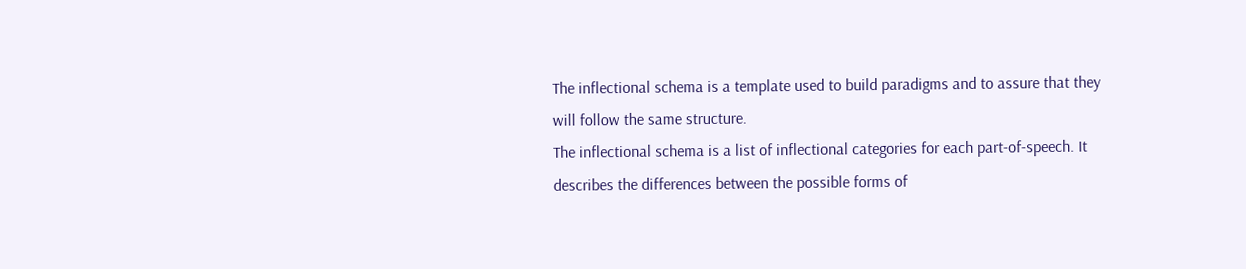The inflectional schema is a template used to build paradigms and to assure that they will follow the same structure.
The inflectional schema is a list of inflectional categories for each part-of-speech. It describes the differences between the possible forms of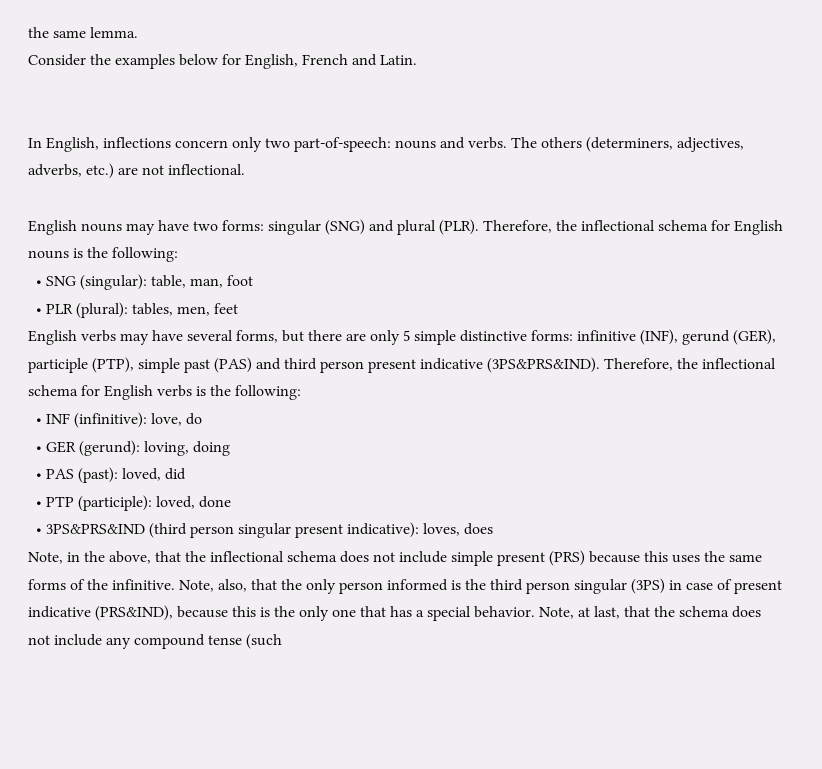the same lemma.
Consider the examples below for English, French and Latin.


In English, inflections concern only two part-of-speech: nouns and verbs. The others (determiners, adjectives, adverbs, etc.) are not inflectional.

English nouns may have two forms: singular (SNG) and plural (PLR). Therefore, the inflectional schema for English nouns is the following:
  • SNG (singular): table, man, foot
  • PLR (plural): tables, men, feet
English verbs may have several forms, but there are only 5 simple distinctive forms: infinitive (INF), gerund (GER), participle (PTP), simple past (PAS) and third person present indicative (3PS&PRS&IND). Therefore, the inflectional schema for English verbs is the following:
  • INF (infinitive): love, do
  • GER (gerund): loving, doing
  • PAS (past): loved, did
  • PTP (participle): loved, done
  • 3PS&PRS&IND (third person singular present indicative): loves, does
Note, in the above, that the inflectional schema does not include simple present (PRS) because this uses the same forms of the infinitive. Note, also, that the only person informed is the third person singular (3PS) in case of present indicative (PRS&IND), because this is the only one that has a special behavior. Note, at last, that the schema does not include any compound tense (such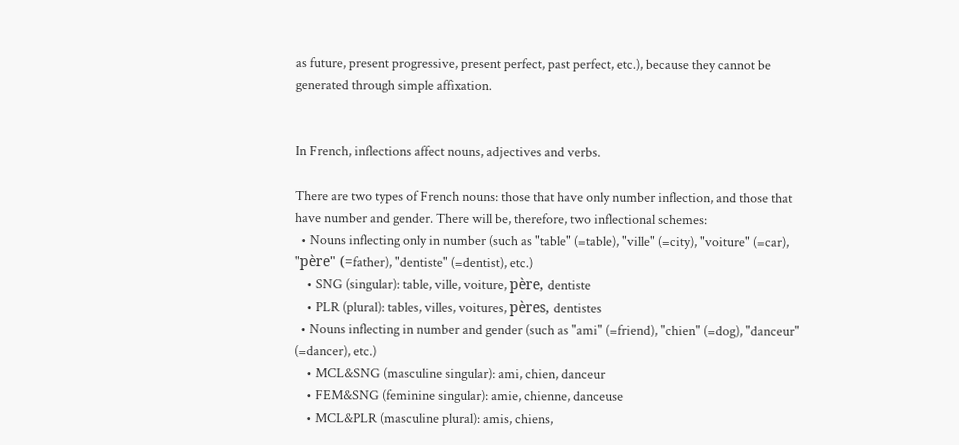as future, present progressive, present perfect, past perfect, etc.), because they cannot be generated through simple affixation.


In French, inflections affect nouns, adjectives and verbs.

There are two types of French nouns: those that have only number inflection, and those that have number and gender. There will be, therefore, two inflectional schemes:
  • Nouns inflecting only in number (such as "table" (=table), "ville" (=city), "voiture" (=car), "père" (=father), "dentiste" (=dentist), etc.)
    • SNG (singular): table, ville, voiture, père, dentiste
    • PLR (plural): tables, villes, voitures, pères, dentistes
  • Nouns inflecting in number and gender (such as "ami" (=friend), "chien" (=dog), "danceur" (=dancer), etc.)
    • MCL&SNG (masculine singular): ami, chien, danceur
    • FEM&SNG (feminine singular): amie, chienne, danceuse
    • MCL&PLR (masculine plural): amis, chiens,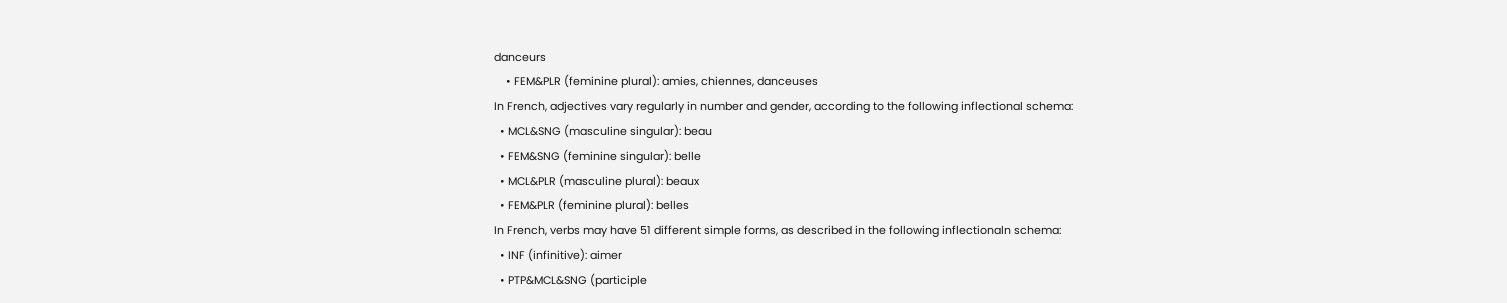danceurs
    • FEM&PLR (feminine plural): amies, chiennes, danceuses
In French, adjectives vary regularly in number and gender, according to the following inflectional schema:
  • MCL&SNG (masculine singular): beau
  • FEM&SNG (feminine singular): belle
  • MCL&PLR (masculine plural): beaux
  • FEM&PLR (feminine plural): belles
In French, verbs may have 51 different simple forms, as described in the following inflectionaln schema:
  • INF (infinitive): aimer
  • PTP&MCL&SNG (participle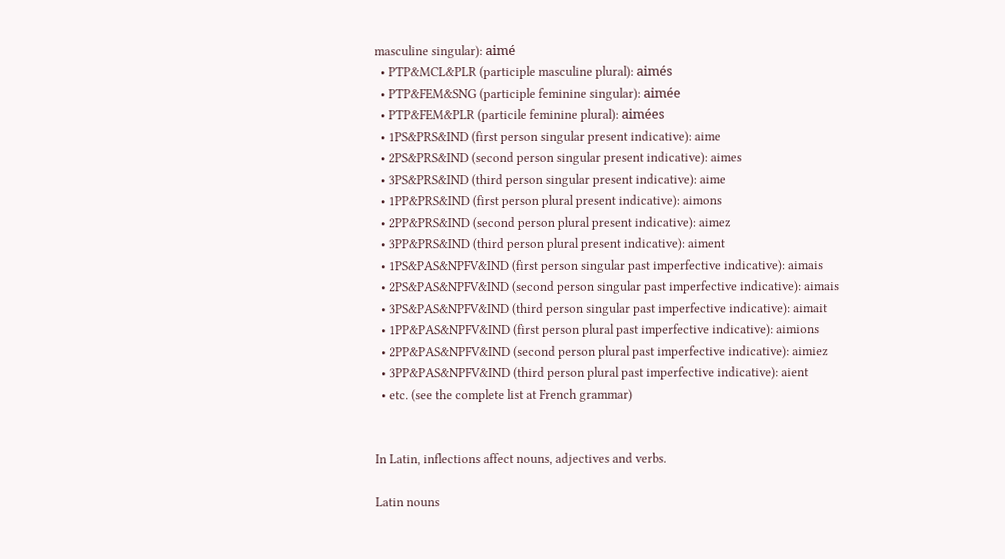masculine singular): aimé
  • PTP&MCL&PLR (participle masculine plural): aimés
  • PTP&FEM&SNG (participle feminine singular): aimée
  • PTP&FEM&PLR (particile feminine plural): aimées
  • 1PS&PRS&IND (first person singular present indicative): aime
  • 2PS&PRS&IND (second person singular present indicative): aimes
  • 3PS&PRS&IND (third person singular present indicative): aime
  • 1PP&PRS&IND (first person plural present indicative): aimons
  • 2PP&PRS&IND (second person plural present indicative): aimez
  • 3PP&PRS&IND (third person plural present indicative): aiment
  • 1PS&PAS&NPFV&IND (first person singular past imperfective indicative): aimais
  • 2PS&PAS&NPFV&IND (second person singular past imperfective indicative): aimais
  • 3PS&PAS&NPFV&IND (third person singular past imperfective indicative): aimait
  • 1PP&PAS&NPFV&IND (first person plural past imperfective indicative): aimions
  • 2PP&PAS&NPFV&IND (second person plural past imperfective indicative): aimiez
  • 3PP&PAS&NPFV&IND (third person plural past imperfective indicative): aient
  • etc. (see the complete list at French grammar)


In Latin, inflections affect nouns, adjectives and verbs.

Latin nouns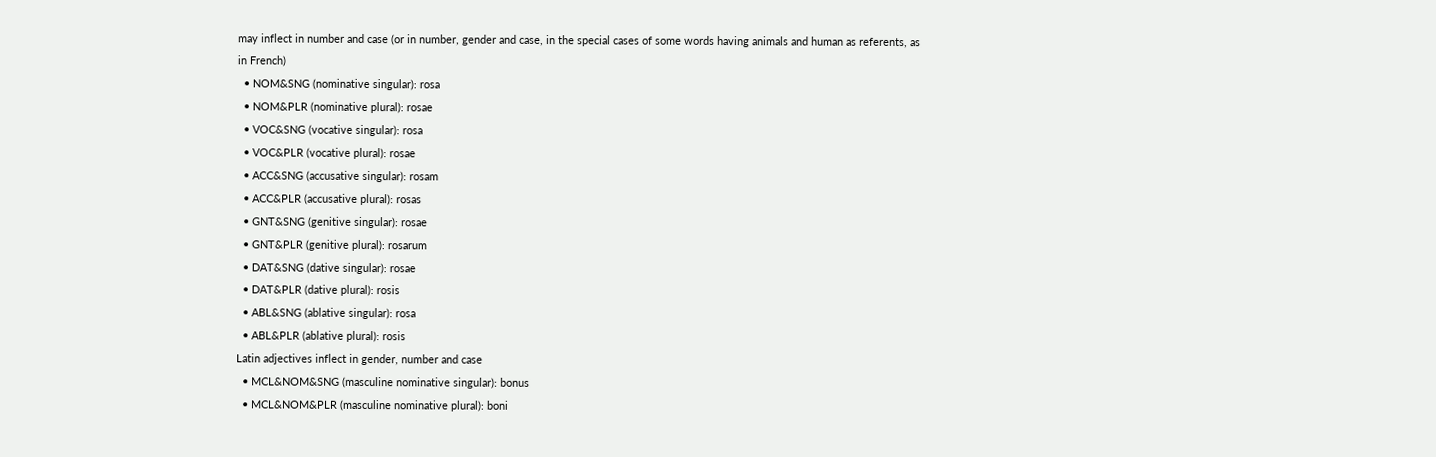may inflect in number and case (or in number, gender and case, in the special cases of some words having animals and human as referents, as in French)
  • NOM&SNG (nominative singular): rosa
  • NOM&PLR (nominative plural): rosae
  • VOC&SNG (vocative singular): rosa
  • VOC&PLR (vocative plural): rosae
  • ACC&SNG (accusative singular): rosam
  • ACC&PLR (accusative plural): rosas
  • GNT&SNG (genitive singular): rosae
  • GNT&PLR (genitive plural): rosarum
  • DAT&SNG (dative singular): rosae
  • DAT&PLR (dative plural): rosis
  • ABL&SNG (ablative singular): rosa
  • ABL&PLR (ablative plural): rosis
Latin adjectives inflect in gender, number and case
  • MCL&NOM&SNG (masculine nominative singular): bonus
  • MCL&NOM&PLR (masculine nominative plural): boni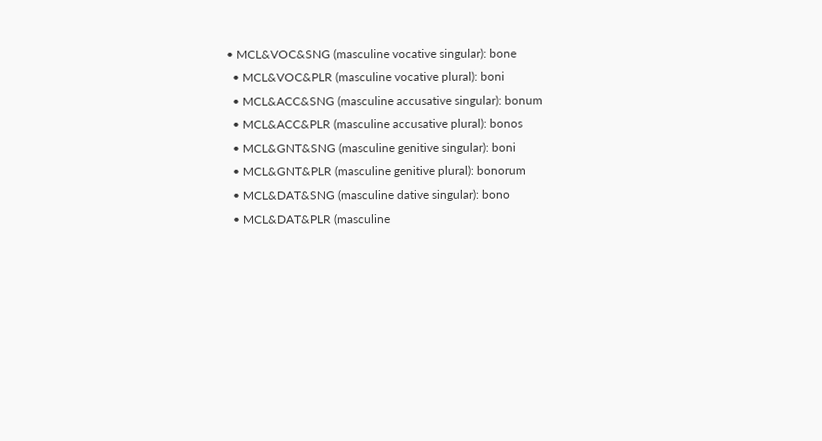• MCL&VOC&SNG (masculine vocative singular): bone
  • MCL&VOC&PLR (masculine vocative plural): boni
  • MCL&ACC&SNG (masculine accusative singular): bonum
  • MCL&ACC&PLR (masculine accusative plural): bonos
  • MCL&GNT&SNG (masculine genitive singular): boni
  • MCL&GNT&PLR (masculine genitive plural): bonorum
  • MCL&DAT&SNG (masculine dative singular): bono
  • MCL&DAT&PLR (masculine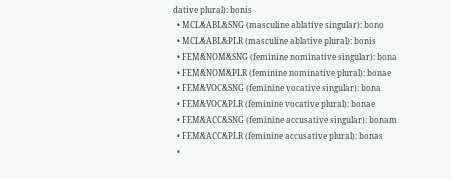dative plural): bonis
  • MCL&ABL&SNG (masculine ablative singular): bono
  • MCL&ABL&PLR (masculine ablative plural): bonis
  • FEM&NOM&SNG (feminine nominative singular): bona
  • FEM&NOM&PLR (feminine nominative plural): bonae
  • FEM&VOC&SNG (feminine vocative singular): bona
  • FEM&VOC&PLR (feminine vocative plural): bonae
  • FEM&ACC&SNG (feminine accusative singular): bonam
  • FEM&ACC&PLR (feminine accusative plural): bonas
  •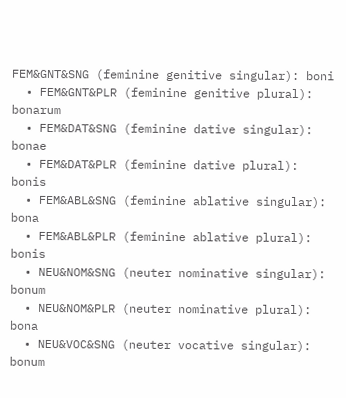FEM&GNT&SNG (feminine genitive singular): boni
  • FEM&GNT&PLR (feminine genitive plural): bonarum
  • FEM&DAT&SNG (feminine dative singular): bonae
  • FEM&DAT&PLR (feminine dative plural): bonis
  • FEM&ABL&SNG (feminine ablative singular): bona
  • FEM&ABL&PLR (feminine ablative plural): bonis
  • NEU&NOM&SNG (neuter nominative singular): bonum
  • NEU&NOM&PLR (neuter nominative plural): bona
  • NEU&VOC&SNG (neuter vocative singular): bonum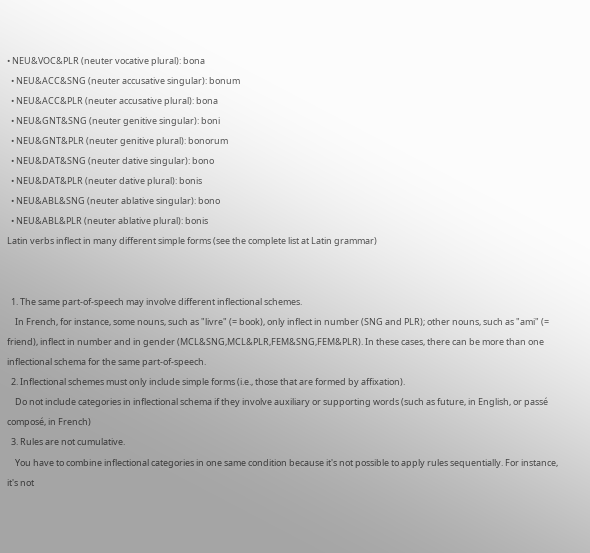• NEU&VOC&PLR (neuter vocative plural): bona
  • NEU&ACC&SNG (neuter accusative singular): bonum
  • NEU&ACC&PLR (neuter accusative plural): bona
  • NEU&GNT&SNG (neuter genitive singular): boni
  • NEU&GNT&PLR (neuter genitive plural): bonorum
  • NEU&DAT&SNG (neuter dative singular): bono
  • NEU&DAT&PLR (neuter dative plural): bonis
  • NEU&ABL&SNG (neuter ablative singular): bono
  • NEU&ABL&PLR (neuter ablative plural): bonis
Latin verbs inflect in many different simple forms (see the complete list at Latin grammar)


  1. The same part-of-speech may involve different inflectional schemes.
    In French, for instance, some nouns, such as "livre" (= book), only inflect in number (SNG and PLR); other nouns, such as "ami" (= friend), inflect in number and in gender (MCL&SNG,MCL&PLR,FEM&SNG,FEM&PLR). In these cases, there can be more than one inflectional schema for the same part-of-speech.
  2. Inflectional schemes must only include simple forms (i.e., those that are formed by affixation).
    Do not include categories in inflectional schema if they involve auxiliary or supporting words (such as future, in English, or passé composé, in French)
  3. Rules are not cumulative.
    You have to combine inflectional categories in one same condition because it's not possible to apply rules sequentially. For instance, it's not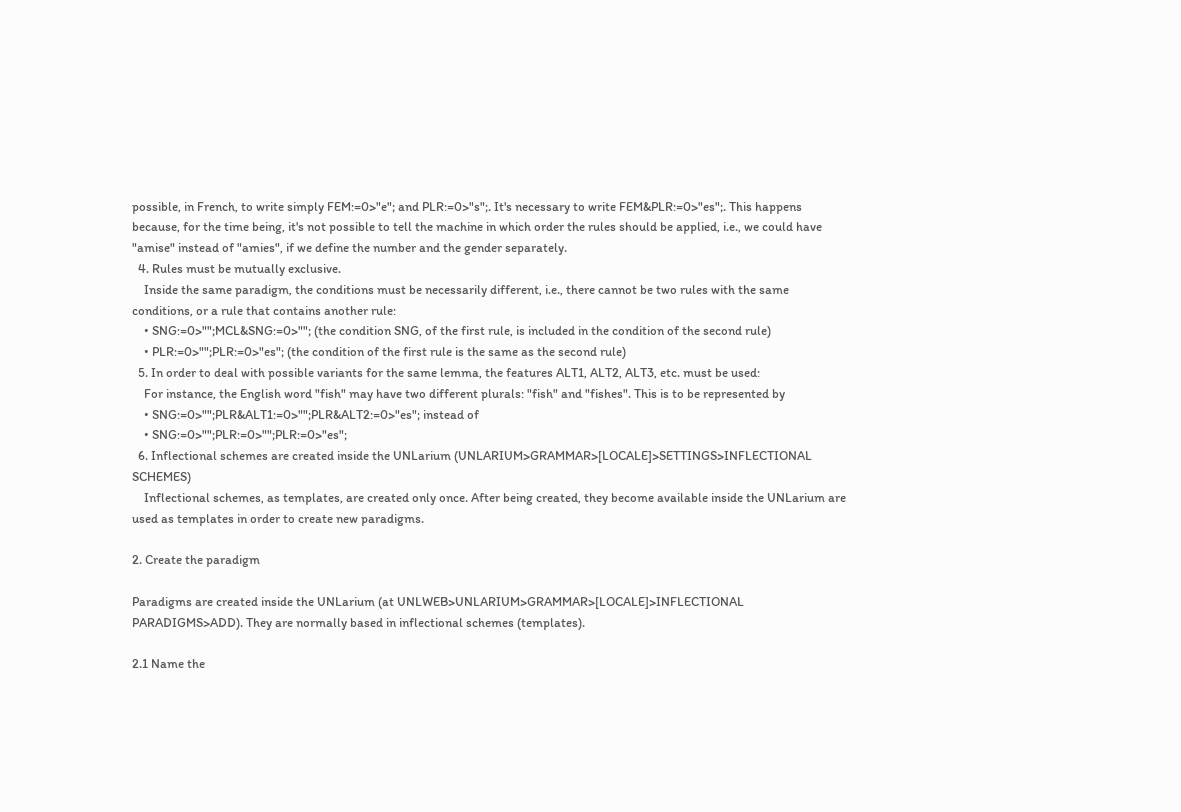possible, in French, to write simply FEM:=0>"e"; and PLR:=0>"s";. It's necessary to write FEM&PLR:=0>"es";. This happens because, for the time being, it's not possible to tell the machine in which order the rules should be applied, i.e., we could have "amise" instead of "amies", if we define the number and the gender separately.
  4. Rules must be mutually exclusive.
    Inside the same paradigm, the conditions must be necessarily different, i.e., there cannot be two rules with the same conditions, or a rule that contains another rule:
    • SNG:=0>"";MCL&SNG:=0>""; (the condition SNG, of the first rule, is included in the condition of the second rule)
    • PLR:=0>"";PLR:=0>"es"; (the condition of the first rule is the same as the second rule)
  5. In order to deal with possible variants for the same lemma, the features ALT1, ALT2, ALT3, etc. must be used:
    For instance, the English word "fish" may have two different plurals: "fish" and "fishes". This is to be represented by
    • SNG:=0>"";PLR&ALT1:=0>"";PLR&ALT2:=0>"es"; instead of
    • SNG:=0>"";PLR:=0>"";PLR:=0>"es";
  6. Inflectional schemes are created inside the UNLarium (UNLARIUM>GRAMMAR>[LOCALE]>SETTINGS>INFLECTIONAL SCHEMES)
    Inflectional schemes, as templates, are created only once. After being created, they become available inside the UNLarium are used as templates in order to create new paradigms.

2. Create the paradigm

Paradigms are created inside the UNLarium (at UNLWEB>UNLARIUM>GRAMMAR>[LOCALE]>INFLECTIONAL PARADIGMS>ADD). They are normally based in inflectional schemes (templates).

2.1 Name the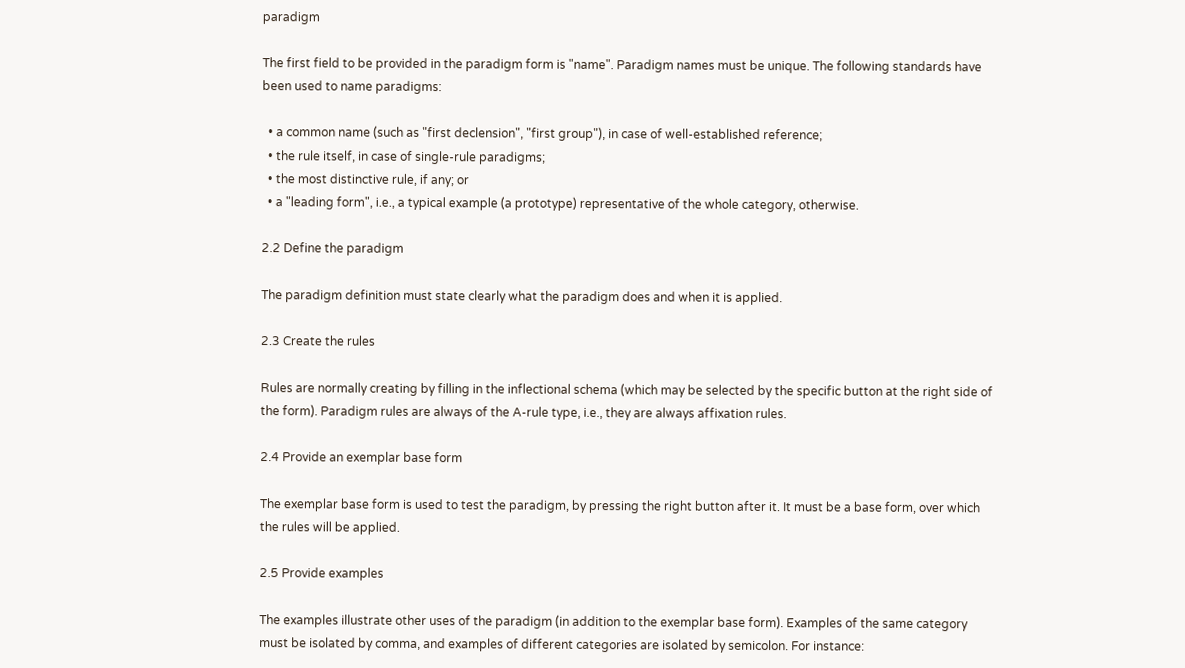paradigm

The first field to be provided in the paradigm form is "name". Paradigm names must be unique. The following standards have been used to name paradigms:

  • a common name (such as "first declension", "first group"), in case of well-established reference;
  • the rule itself, in case of single-rule paradigms;
  • the most distinctive rule, if any; or
  • a "leading form", i.e., a typical example (a prototype) representative of the whole category, otherwise.

2.2 Define the paradigm

The paradigm definition must state clearly what the paradigm does and when it is applied.

2.3 Create the rules

Rules are normally creating by filling in the inflectional schema (which may be selected by the specific button at the right side of the form). Paradigm rules are always of the A-rule type, i.e., they are always affixation rules.

2.4 Provide an exemplar base form

The exemplar base form is used to test the paradigm, by pressing the right button after it. It must be a base form, over which the rules will be applied.

2.5 Provide examples

The examples illustrate other uses of the paradigm (in addition to the exemplar base form). Examples of the same category must be isolated by comma, and examples of different categories are isolated by semicolon. For instance: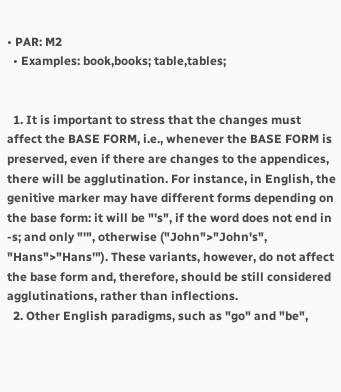• PAR: M2
  • Examples: book,books; table,tables;


  1. It is important to stress that the changes must affect the BASE FORM, i.e., whenever the BASE FORM is preserved, even if there are changes to the appendices, there will be agglutination. For instance, in English, the genitive marker may have different forms depending on the base form: it will be "'s", if the word does not end in -s; and only "'", otherwise ("John">"John's", "Hans">"Hans'"). These variants, however, do not affect the base form and, therefore, should be still considered agglutinations, rather than inflections.
  2. Other English paradigms, such as "go" and "be",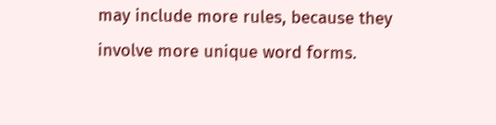may include more rules, because they involve more unique word forms.